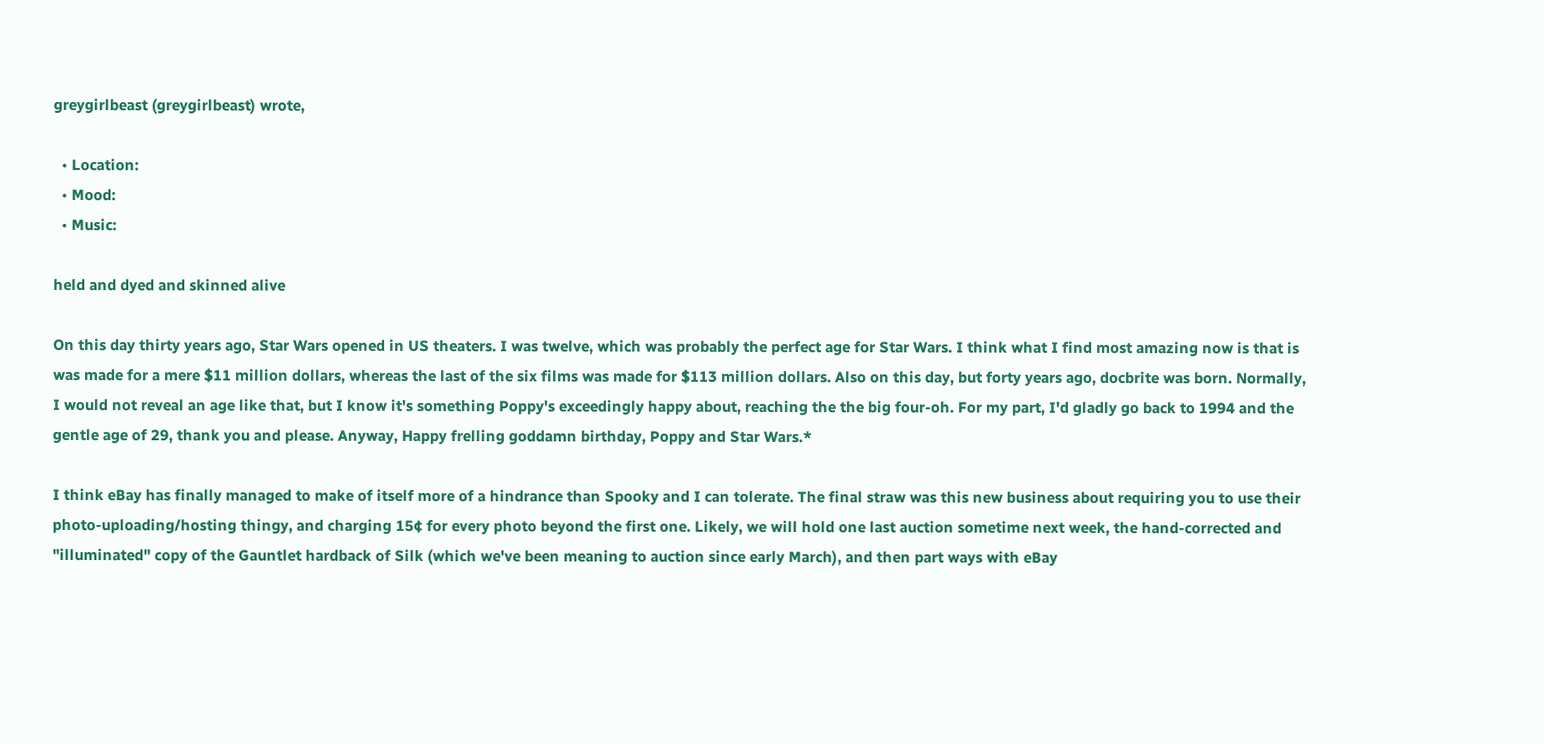greygirlbeast (greygirlbeast) wrote,

  • Location:
  • Mood:
  • Music:

held and dyed and skinned alive

On this day thirty years ago, Star Wars opened in US theaters. I was twelve, which was probably the perfect age for Star Wars. I think what I find most amazing now is that is was made for a mere $11 million dollars, whereas the last of the six films was made for $113 million dollars. Also on this day, but forty years ago, docbrite was born. Normally, I would not reveal an age like that, but I know it's something Poppy's exceedingly happy about, reaching the the big four-oh. For my part, I'd gladly go back to 1994 and the gentle age of 29, thank you and please. Anyway, Happy frelling goddamn birthday, Poppy and Star Wars.*

I think eBay has finally managed to make of itself more of a hindrance than Spooky and I can tolerate. The final straw was this new business about requiring you to use their photo-uploading/hosting thingy, and charging 15¢ for every photo beyond the first one. Likely, we will hold one last auction sometime next week, the hand-corrected and "illuminated" copy of the Gauntlet hardback of Silk (which we've been meaning to auction since early March), and then part ways with eBay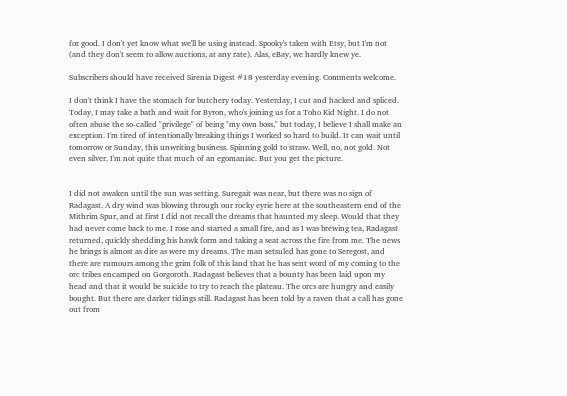for good. I don't yet know what we'll be using instead. Spooky's taken with Etsy, but I'm not (and they don't seem to allow auctions, at any rate). Alas, eBay, we hardly knew ye.

Subscribers should have received Sirenia Digest #18 yesterday evening. Comments welcome.

I don't think I have the stomach for butchery today. Yesterday, I cut and hacked and spliced. Today, I may take a bath and wait for Byron, who's joining us for a Toho Kid Night. I do not often abuse the so-called "privilege" of being "my own boss," but today, I believe I shall make an exception. I'm tired of intentionally breaking things I worked so hard to build. It can wait until tomorrow or Sunday, this unwriting business. Spinning gold to straw. Well, no, not gold. Not even silver. I'm not quite that much of an egomaniac. But you get the picture.


I did not awaken until the sun was setting. Suregait was near, but there was no sign of Radagast. A dry wind was blowing through our rocky eyrie here at the southeastern end of the Mithrim Spur, and at first I did not recall the dreams that haunted my sleep. Would that they had never come back to me. I rose and started a small fire, and as I was brewing tea, Radagast returned, quickly shedding his hawk form and taking a seat across the fire from me. The news he brings is almost as dire as were my dreams. The man setsuled has gone to Seregost, and there are rumours among the grim folk of this land that he has sent word of my coming to the orc tribes encamped on Gorgoroth. Radagast believes that a bounty has been laid upon my head and that it would be suicide to try to reach the plateau. The orcs are hungry and easily bought. But there are darker tidings still. Radagast has been told by a raven that a call has gone out from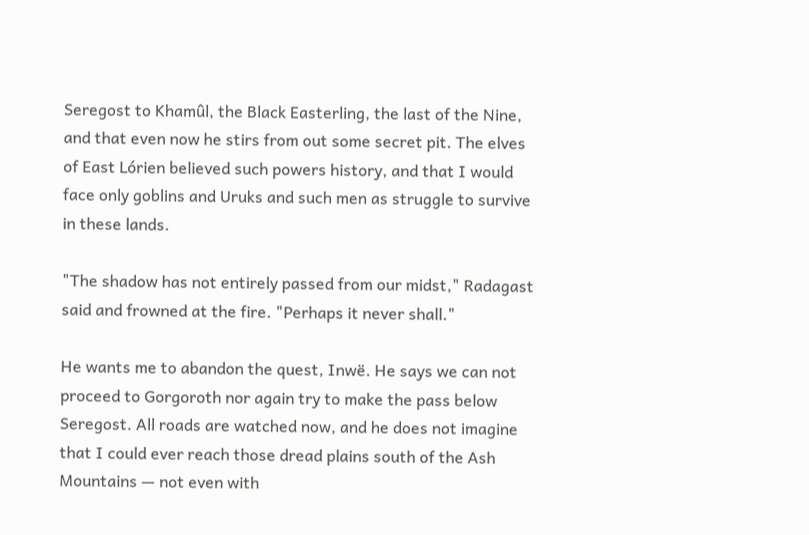Seregost to Khamûl, the Black Easterling, the last of the Nine, and that even now he stirs from out some secret pit. The elves of East Lórien believed such powers history, and that I would face only goblins and Uruks and such men as struggle to survive in these lands.

"The shadow has not entirely passed from our midst," Radagast said and frowned at the fire. "Perhaps it never shall."

He wants me to abandon the quest, Inwë. He says we can not proceed to Gorgoroth nor again try to make the pass below Seregost. All roads are watched now, and he does not imagine that I could ever reach those dread plains south of the Ash Mountains — not even with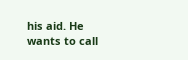his aid. He wants to call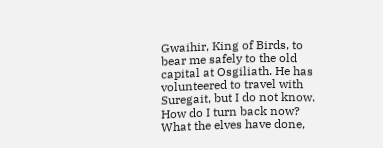Gwaihir, King of Birds, to bear me safely to the old capital at Osgiliath. He has volunteered to travel with Suregait, but I do not know. How do I turn back now? What the elves have done,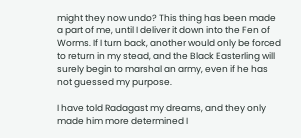might they now undo? This thing has been made a part of me, until I deliver it down into the Fen of Worms. If I turn back, another would only be forced to return in my stead, and the Black Easterling will surely begin to marshal an army, even if he has not guessed my purpose.

I have told Radagast my dreams, and they only made him more determined I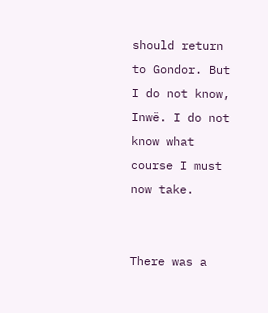should return to Gondor. But I do not know, Inwë. I do not know what course I must now take.


There was a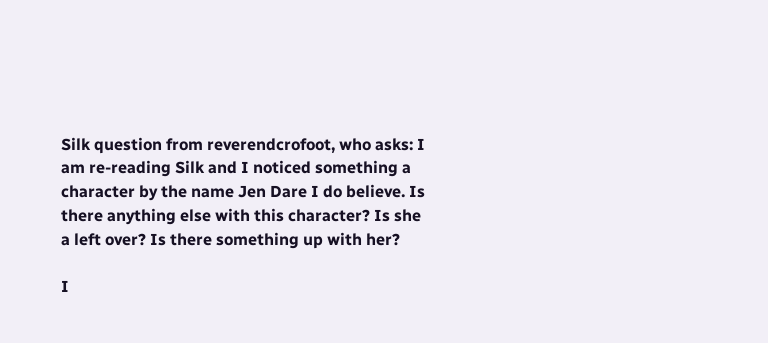Silk question from reverendcrofoot, who asks: I am re-reading Silk and I noticed something a character by the name Jen Dare I do believe. Is there anything else with this character? Is she a left over? Is there something up with her?

I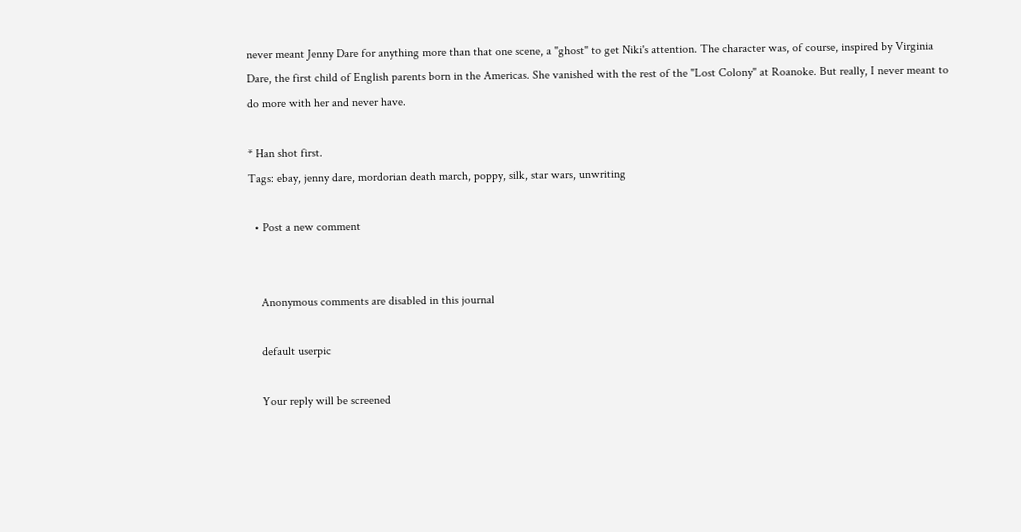never meant Jenny Dare for anything more than that one scene, a "ghost" to get Niki's attention. The character was, of course, inspired by Virginia Dare, the first child of English parents born in the Americas. She vanished with the rest of the "Lost Colony" at Roanoke. But really, I never meant to do more with her and never have.

* Han shot first.
Tags: ebay, jenny dare, mordorian death march, poppy, silk, star wars, unwriting

  • Post a new comment


    Anonymous comments are disabled in this journal

    default userpic

    Your reply will be screened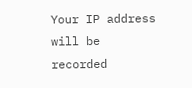Your IP address will be recorded